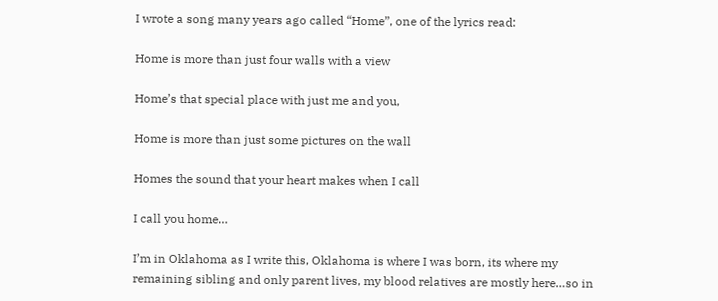I wrote a song many years ago called “Home”, one of the lyrics read:

Home is more than just four walls with a view

Home’s that special place with just me and you,

Home is more than just some pictures on the wall

Homes the sound that your heart makes when I call

I call you home…

I’m in Oklahoma as I write this, Oklahoma is where I was born, its where my remaining sibling and only parent lives, my blood relatives are mostly here…so in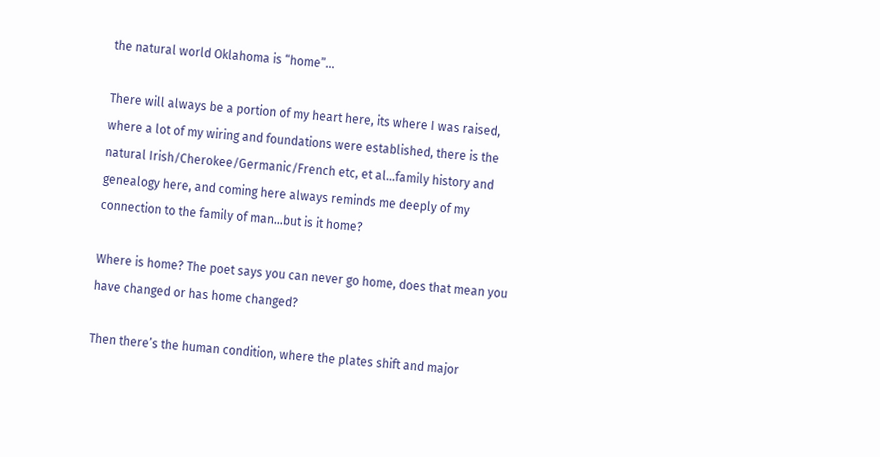the natural world Oklahoma is “home”…

There will always be a portion of my heart here, its where I was raised, where a lot of my wiring and foundations were established, there is the natural Irish/Cherokee/Germanic/French etc, et al…family history and genealogy here, and coming here always reminds me deeply of my connection to the family of man…but is it home?

Where is home? The poet says you can never go home, does that mean you have changed or has home changed?

Then there’s the human condition, where the plates shift and major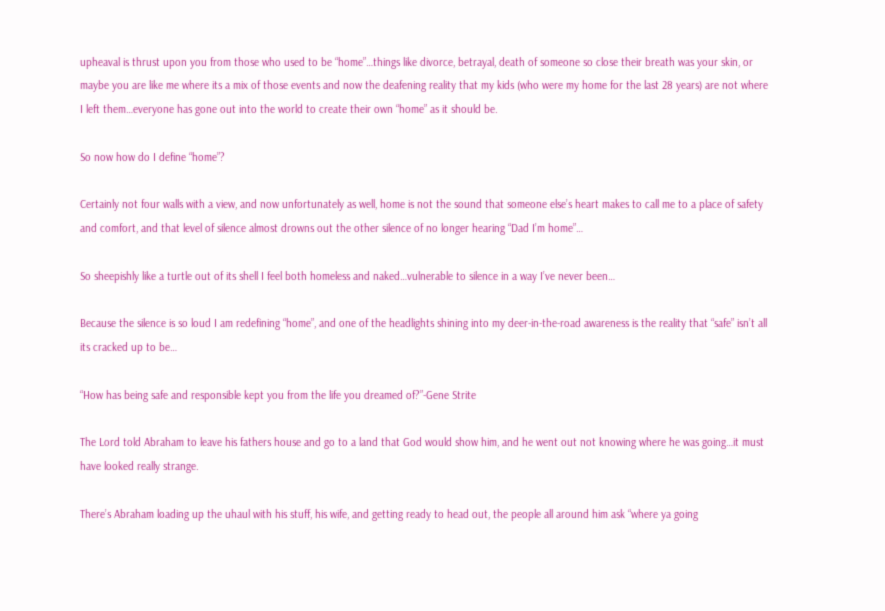upheaval is thrust upon you from those who used to be “home”…things like divorce, betrayal, death of someone so close their breath was your skin, or maybe you are like me where its a mix of those events and now the deafening reality that my kids (who were my home for the last 28 years) are not where I left them…everyone has gone out into the world to create their own “home” as it should be.

So now how do I define “home”?

Certainly not four walls with a view, and now unfortunately as well, home is not the sound that someone else’s heart makes to call me to a place of safety and comfort, and that level of silence almost drowns out the other silence of no longer hearing “Dad I’m home”…

So sheepishly like a turtle out of its shell I feel both homeless and naked…vulnerable to silence in a way I’ve never been…

Because the silence is so loud I am redefining “home”, and one of the headlights shining into my deer-in-the-road awareness is the reality that “safe” isn’t all its cracked up to be…

“How has being safe and responsible kept you from the life you dreamed of?”-Gene Strite

The Lord told Abraham to leave his fathers house and go to a land that God would show him, and he went out not knowing where he was going…it must have looked really strange.

There’s Abraham loading up the uhaul with his stuff, his wife, and getting ready to head out, the people all around him ask “where ya going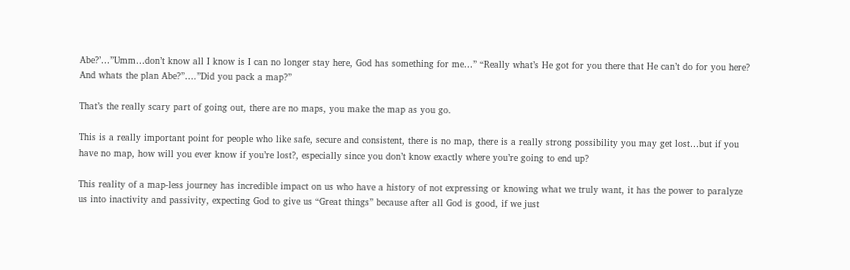Abe?’…”Umm…don’t know all I know is I can no longer stay here, God has something for me…” “Really what’s He got for you there that He can’t do for you here? And whats the plan Abe?”….”Did you pack a map?”

That’s the really scary part of going out, there are no maps, you make the map as you go.

This is a really important point for people who like safe, secure and consistent, there is no map, there is a really strong possibility you may get lost…but if you have no map, how will you ever know if you’re lost?, especially since you don’t know exactly where you’re going to end up?

This reality of a map-less journey has incredible impact on us who have a history of not expressing or knowing what we truly want, it has the power to paralyze us into inactivity and passivity, expecting God to give us “Great things” because after all God is good, if we just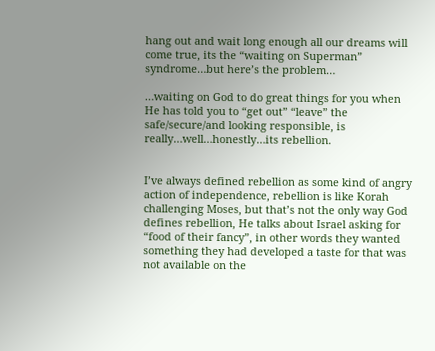hang out and wait long enough all our dreams will come true, its the “waiting on Superman” syndrome…but here’s the problem…

…waiting on God to do great things for you when He has told you to “get out” “leave” the safe/secure/and looking responsible, is really…well…honestly…its rebellion.


I’ve always defined rebellion as some kind of angry action of independence, rebellion is like Korah challenging Moses, but that’s not the only way God defines rebellion, He talks about Israel asking for “food of their fancy”, in other words they wanted something they had developed a taste for that was not available on the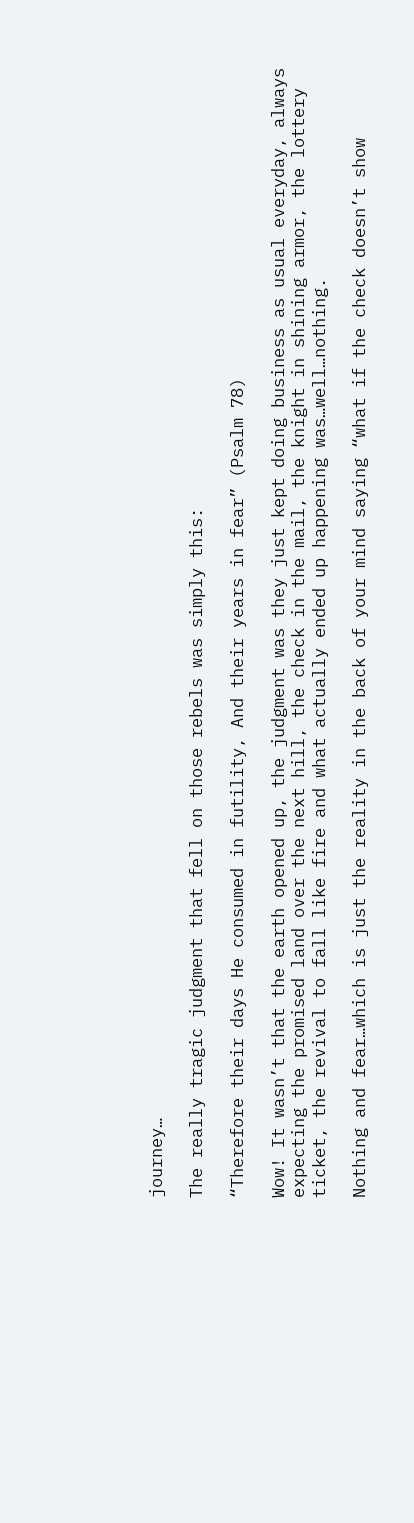journey…

The really tragic judgment that fell on those rebels was simply this:

“Therefore their days He consumed in futility, And their years in fear” (Psalm 78)

Wow! It wasn’t that the earth opened up, the judgment was they just kept doing business as usual everyday, always expecting the promised land over the next hill, the check in the mail, the knight in shining armor, the lottery ticket, the revival to fall like fire and what actually ended up happening was…well…nothing.

Nothing and fear…which is just the reality in the back of your mind saying “what if the check doesn’t show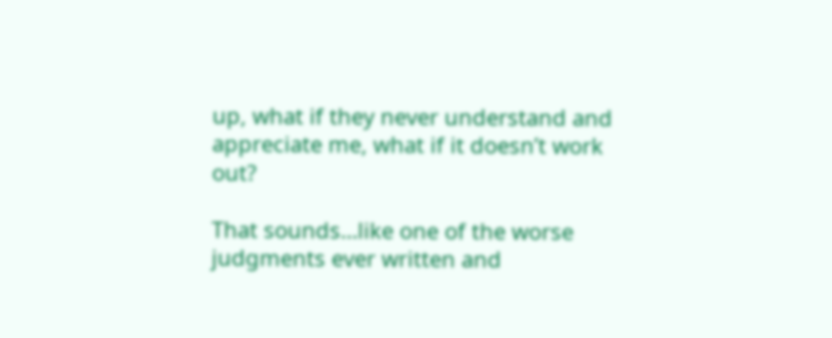up, what if they never understand and appreciate me, what if it doesn’t work out?

That sounds…like one of the worse judgments ever written and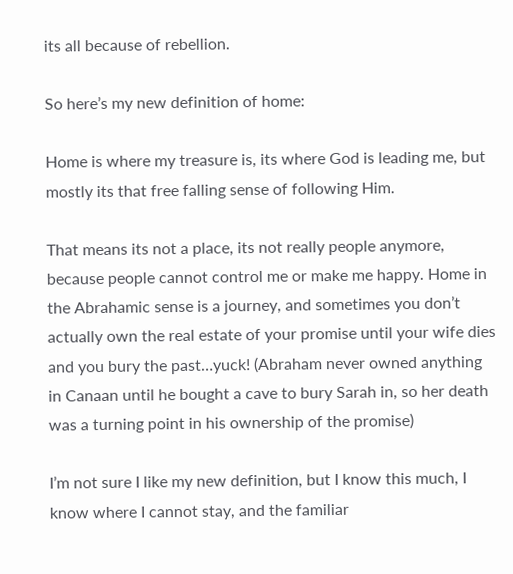its all because of rebellion.

So here’s my new definition of home:

Home is where my treasure is, its where God is leading me, but mostly its that free falling sense of following Him.

That means its not a place, its not really people anymore, because people cannot control me or make me happy. Home in the Abrahamic sense is a journey, and sometimes you don’t actually own the real estate of your promise until your wife dies and you bury the past…yuck! (Abraham never owned anything in Canaan until he bought a cave to bury Sarah in, so her death was a turning point in his ownership of the promise)

I’m not sure I like my new definition, but I know this much, I know where I cannot stay, and the familiar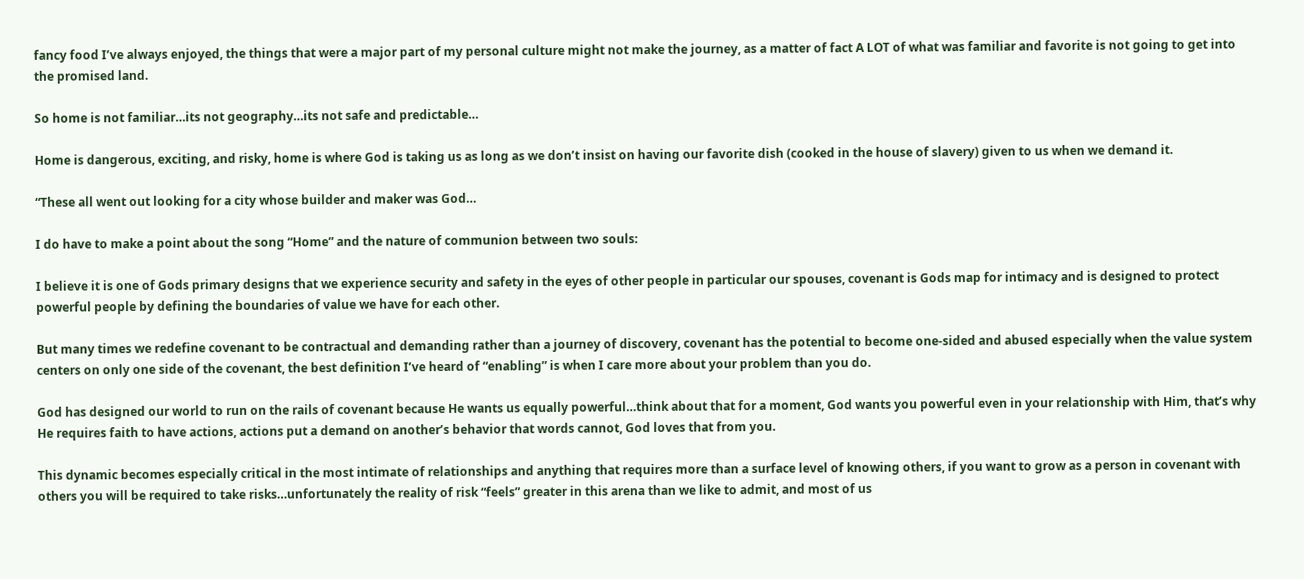fancy food I’ve always enjoyed, the things that were a major part of my personal culture might not make the journey, as a matter of fact A LOT of what was familiar and favorite is not going to get into the promised land.

So home is not familiar…its not geography…its not safe and predictable…

Home is dangerous, exciting, and risky, home is where God is taking us as long as we don’t insist on having our favorite dish (cooked in the house of slavery) given to us when we demand it.

“These all went out looking for a city whose builder and maker was God…

I do have to make a point about the song “Home” and the nature of communion between two souls:

I believe it is one of Gods primary designs that we experience security and safety in the eyes of other people in particular our spouses, covenant is Gods map for intimacy and is designed to protect powerful people by defining the boundaries of value we have for each other.

But many times we redefine covenant to be contractual and demanding rather than a journey of discovery, covenant has the potential to become one-sided and abused especially when the value system centers on only one side of the covenant, the best definition I’ve heard of “enabling” is when I care more about your problem than you do.

God has designed our world to run on the rails of covenant because He wants us equally powerful…think about that for a moment, God wants you powerful even in your relationship with Him, that’s why He requires faith to have actions, actions put a demand on another’s behavior that words cannot, God loves that from you.

This dynamic becomes especially critical in the most intimate of relationships and anything that requires more than a surface level of knowing others, if you want to grow as a person in covenant with others you will be required to take risks…unfortunately the reality of risk “feels” greater in this arena than we like to admit, and most of us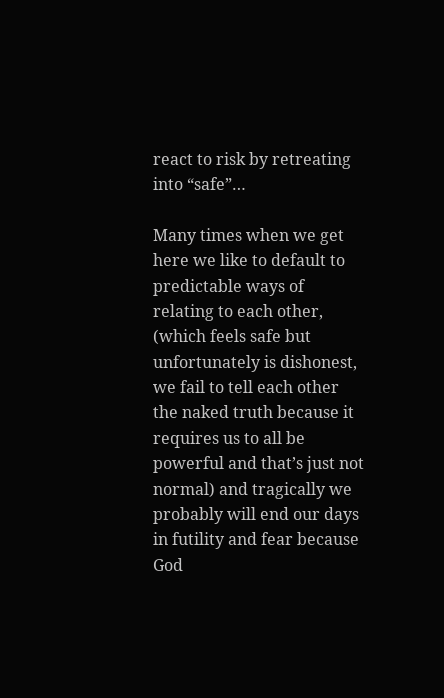react to risk by retreating into “safe”…

Many times when we get here we like to default to predictable ways of relating to each other, (which feels safe but unfortunately is dishonest, we fail to tell each other the naked truth because it requires us to all be powerful and that’s just not normal) and tragically we probably will end our days in futility and fear because God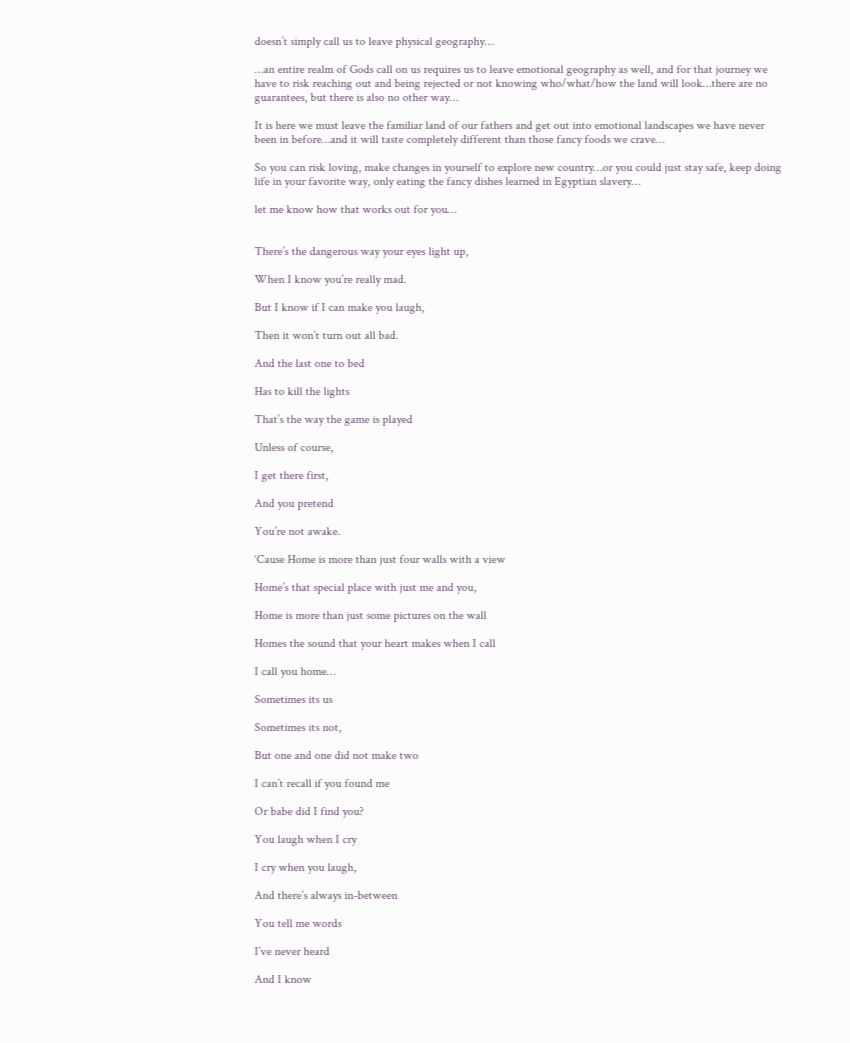doesn’t simply call us to leave physical geography…

…an entire realm of Gods call on us requires us to leave emotional geography as well, and for that journey we have to risk reaching out and being rejected or not knowing who/what/how the land will look…there are no guarantees, but there is also no other way…

It is here we must leave the familiar land of our fathers and get out into emotional landscapes we have never been in before…and it will taste completely different than those fancy foods we crave…

So you can risk loving, make changes in yourself to explore new country…or you could just stay safe, keep doing life in your favorite way, only eating the fancy dishes learned in Egyptian slavery…

let me know how that works out for you…


There’s the dangerous way your eyes light up,

When I know you’re really mad.

But I know if I can make you laugh,

Then it won’t turn out all bad.

And the last one to bed

Has to kill the lights

That’s the way the game is played

Unless of course,

I get there first,

And you pretend

You’re not awake.

‘Cause Home is more than just four walls with a view

Home’s that special place with just me and you,

Home is more than just some pictures on the wall

Homes the sound that your heart makes when I call

I call you home…

Sometimes its us

Sometimes its not,

But one and one did not make two

I can’t recall if you found me

Or babe did I find you?

You laugh when I cry

I cry when you laugh,

And there’s always in-between

You tell me words

I’ve never heard

And I know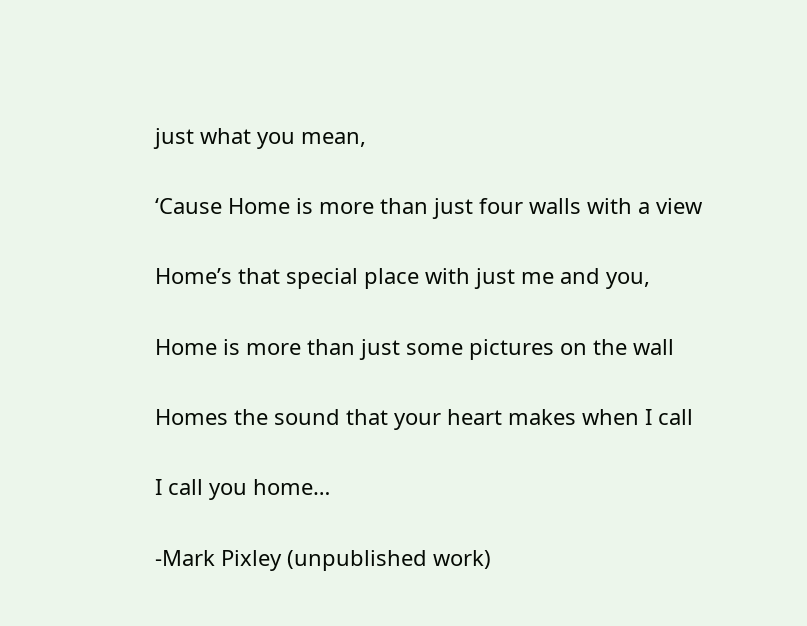just what you mean,

‘Cause Home is more than just four walls with a view

Home’s that special place with just me and you,

Home is more than just some pictures on the wall

Homes the sound that your heart makes when I call

I call you home…

-Mark Pixley (unpublished work)